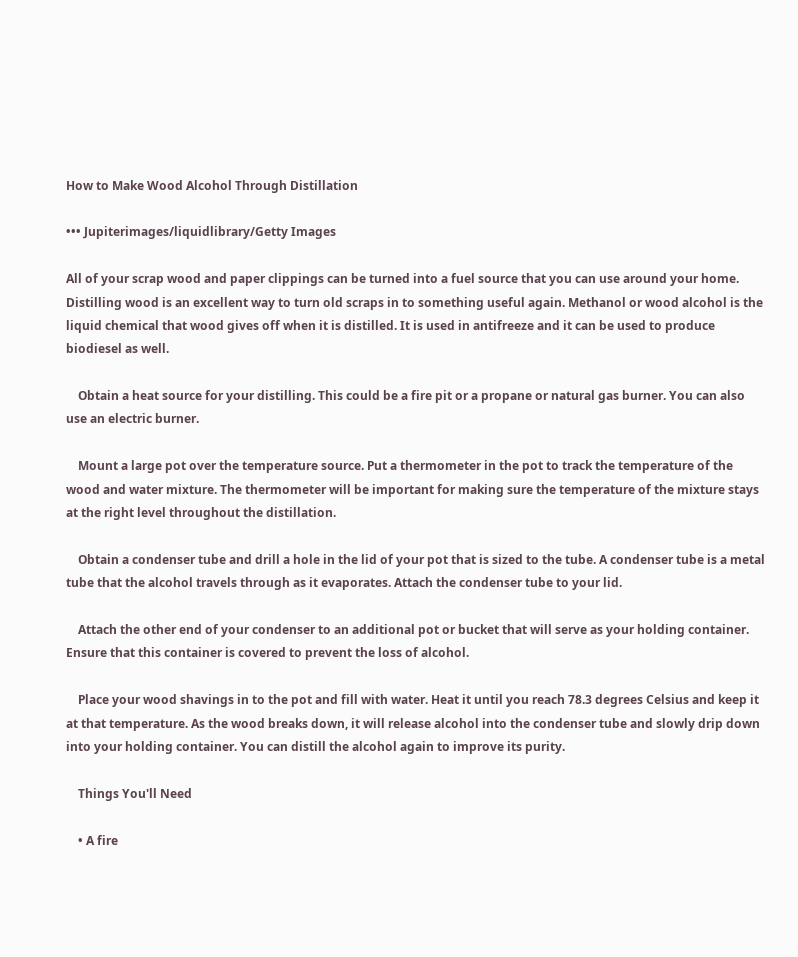How to Make Wood Alcohol Through Distillation

••• Jupiterimages/liquidlibrary/Getty Images

All of your scrap wood and paper clippings can be turned into a fuel source that you can use around your home. Distilling wood is an excellent way to turn old scraps in to something useful again. Methanol or wood alcohol is the liquid chemical that wood gives off when it is distilled. It is used in antifreeze and it can be used to produce biodiesel as well.

    Obtain a heat source for your distilling. This could be a fire pit or a propane or natural gas burner. You can also use an electric burner.

    Mount a large pot over the temperature source. Put a thermometer in the pot to track the temperature of the wood and water mixture. The thermometer will be important for making sure the temperature of the mixture stays at the right level throughout the distillation.

    Obtain a condenser tube and drill a hole in the lid of your pot that is sized to the tube. A condenser tube is a metal tube that the alcohol travels through as it evaporates. Attach the condenser tube to your lid.

    Attach the other end of your condenser to an additional pot or bucket that will serve as your holding container. Ensure that this container is covered to prevent the loss of alcohol.

    Place your wood shavings in to the pot and fill with water. Heat it until you reach 78.3 degrees Celsius and keep it at that temperature. As the wood breaks down, it will release alcohol into the condenser tube and slowly drip down into your holding container. You can distill the alcohol again to improve its purity.

    Things You'll Need

    • A fire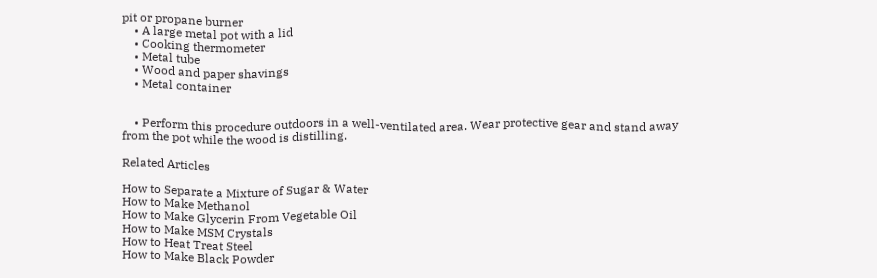pit or propane burner
    • A large metal pot with a lid
    • Cooking thermometer
    • Metal tube
    • Wood and paper shavings
    • Metal container


    • Perform this procedure outdoors in a well-ventilated area. Wear protective gear and stand away from the pot while the wood is distilling.

Related Articles

How to Separate a Mixture of Sugar & Water
How to Make Methanol
How to Make Glycerin From Vegetable Oil
How to Make MSM Crystals
How to Heat Treat Steel
How to Make Black Powder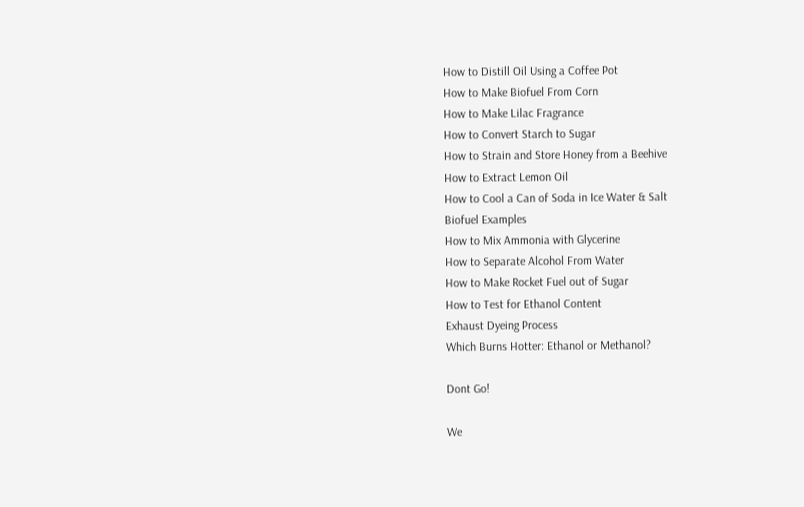How to Distill Oil Using a Coffee Pot
How to Make Biofuel From Corn
How to Make Lilac Fragrance
How to Convert Starch to Sugar
How to Strain and Store Honey from a Beehive
How to Extract Lemon Oil
How to Cool a Can of Soda in Ice Water & Salt
Biofuel Examples
How to Mix Ammonia with Glycerine
How to Separate Alcohol From Water
How to Make Rocket Fuel out of Sugar
How to Test for Ethanol Content
Exhaust Dyeing Process
Which Burns Hotter: Ethanol or Methanol?

Dont Go!

We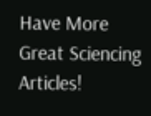Have More Great Sciencing Articles!